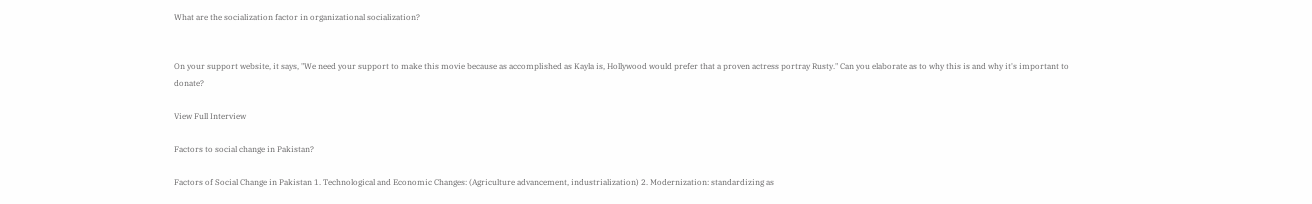What are the socialization factor in organizational socialization?


On your support website, it says, "We need your support to make this movie because as accomplished as Kayla is, Hollywood would prefer that a proven actress portray Rusty." Can you elaborate as to why this is and why it's important to donate?

View Full Interview

Factors to social change in Pakistan?

Factors of Social Change in Pakistan 1. Technological and Economic Changes: (Agriculture advancement, industrialization) 2. Modernization: standardizing as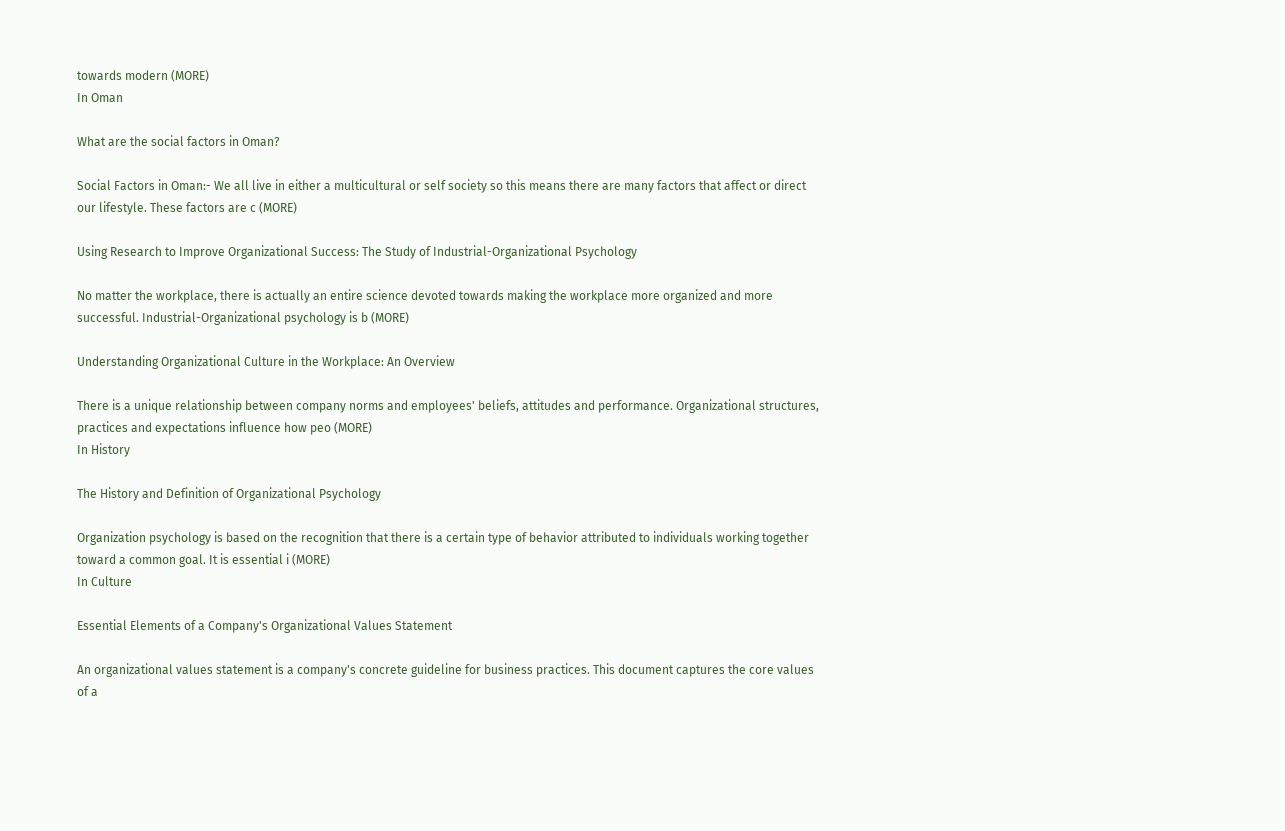towards modern (MORE)
In Oman

What are the social factors in Oman?

Social Factors in Oman:- We all live in either a multicultural or self society so this means there are many factors that affect or direct our lifestyle. These factors are c (MORE)

Using Research to Improve Organizational Success: The Study of Industrial-Organizational Psychology

No matter the workplace, there is actually an entire science devoted towards making the workplace more organized and more successful. Industrial-Organizational psychology is b (MORE)

Understanding Organizational Culture in the Workplace: An Overview

There is a unique relationship between company norms and employees' beliefs, attitudes and performance. Organizational structures, practices and expectations influence how peo (MORE)
In History

The History and Definition of Organizational Psychology

Organization psychology is based on the recognition that there is a certain type of behavior attributed to individuals working together toward a common goal. It is essential i (MORE)
In Culture

Essential Elements of a Company's Organizational Values Statement

An organizational values statement is a company's concrete guideline for business practices. This document captures the core values of a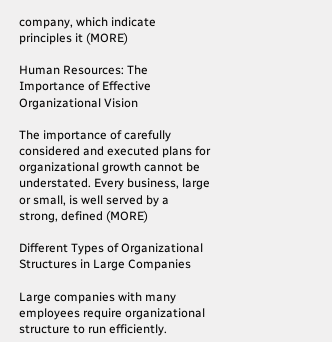company, which indicate principles it (MORE)

Human Resources: The Importance of Effective Organizational Vision

The importance of carefully considered and executed plans for organizational growth cannot be understated. Every business, large or small, is well served by a strong, defined (MORE)

Different Types of Organizational Structures in Large Companies

Large companies with many employees require organizational structure to run efficiently.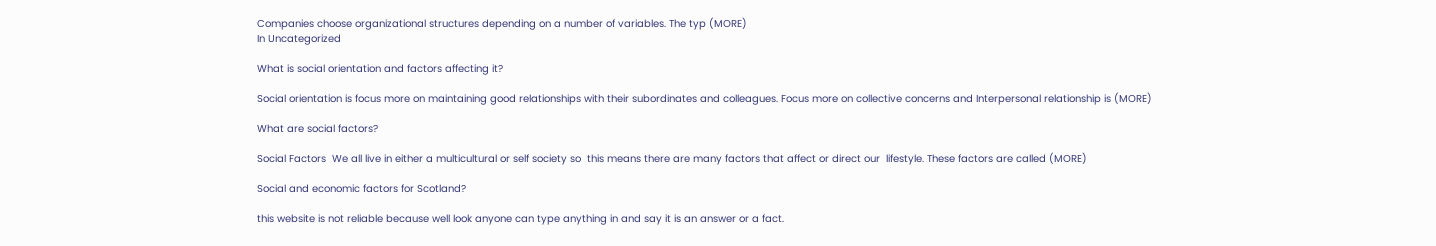Companies choose organizational structures depending on a number of variables. The typ (MORE)
In Uncategorized

What is social orientation and factors affecting it?

Social orientation is focus more on maintaining good relationships with their subordinates and colleagues. Focus more on collective concerns and Interpersonal relationship is (MORE)

What are social factors?

Social Factors  We all live in either a multicultural or self society so  this means there are many factors that affect or direct our  lifestyle. These factors are called (MORE)

Social and economic factors for Scotland?

this website is not reliable because well look anyone can type anything in and say it is an answer or a fact.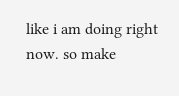like i am doing right now. so make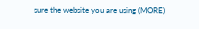sure the website you are using (MORE)